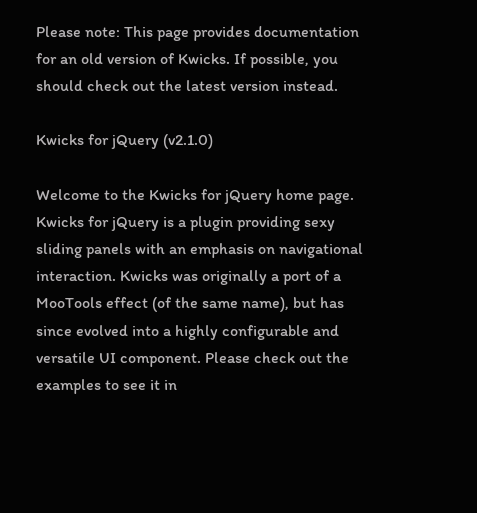Please note: This page provides documentation for an old version of Kwicks. If possible, you should check out the latest version instead.

Kwicks for jQuery (v2.1.0)

Welcome to the Kwicks for jQuery home page. Kwicks for jQuery is a plugin providing sexy sliding panels with an emphasis on navigational interaction. Kwicks was originally a port of a MooTools effect (of the same name), but has since evolved into a highly configurable and versatile UI component. Please check out the examples to see it in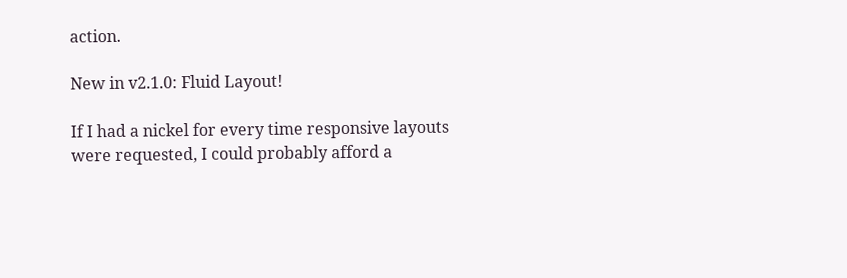action.

New in v2.1.0: Fluid Layout!

If I had a nickel for every time responsive layouts were requested, I could probably afford a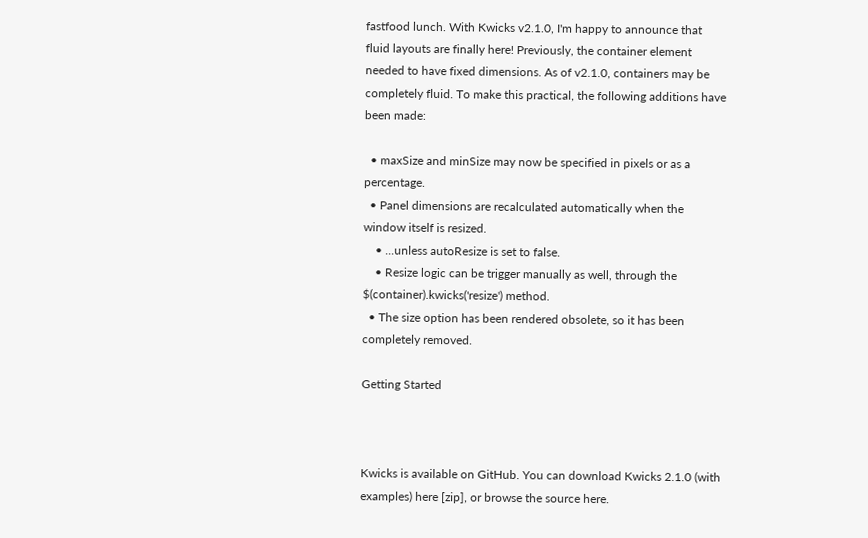fastfood lunch. With Kwicks v2.1.0, I'm happy to announce that fluid layouts are finally here! Previously, the container element needed to have fixed dimensions. As of v2.1.0, containers may be completely fluid. To make this practical, the following additions have been made:

  • maxSize and minSize may now be specified in pixels or as a percentage.
  • Panel dimensions are recalculated automatically when the window itself is resized.
    • ...unless autoResize is set to false.
    • Resize logic can be trigger manually as well, through the $(container).kwicks('resize') method.
  • The size option has been rendered obsolete, so it has been completely removed.

Getting Started



Kwicks is available on GitHub. You can download Kwicks 2.1.0 (with examples) here [zip], or browse the source here.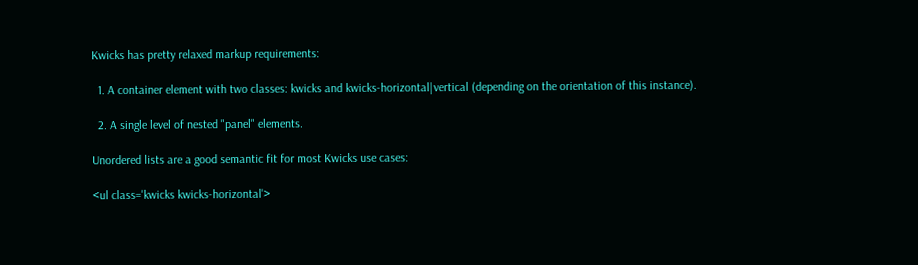Kwicks has pretty relaxed markup requirements:

  1. A container element with two classes: kwicks and kwicks-horizontal|vertical (depending on the orientation of this instance).

  2. A single level of nested "panel" elements.

Unordered lists are a good semantic fit for most Kwicks use cases:

<ul class='kwicks kwicks-horizontal'>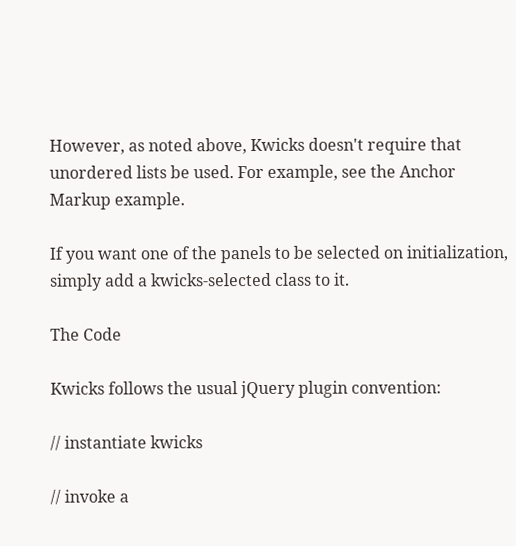However, as noted above, Kwicks doesn't require that unordered lists be used. For example, see the Anchor Markup example.

If you want one of the panels to be selected on initialization, simply add a kwicks-selected class to it.

The Code

Kwicks follows the usual jQuery plugin convention:

// instantiate kwicks

// invoke a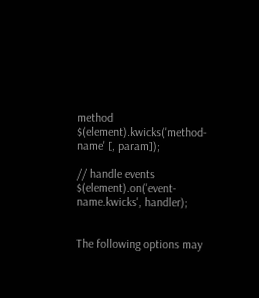method
$(element).kwicks('method-name' [, param]);

// handle events
$(element).on('event-name.kwicks', handler);


The following options may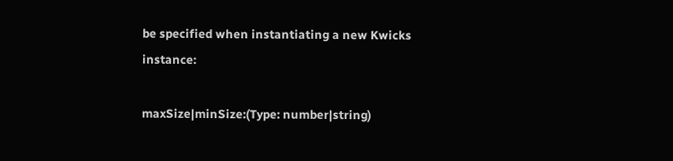be specified when instantiating a new Kwicks instance:

maxSize|minSize:(Type: number|string)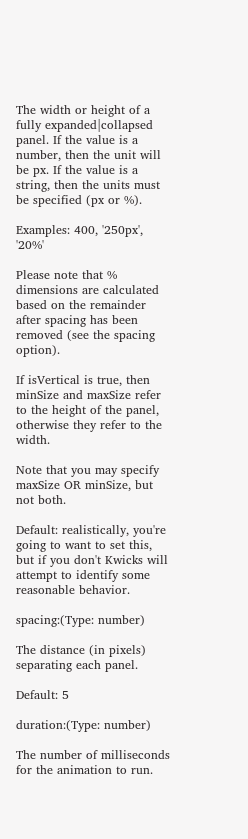The width or height of a fully expanded|collapsed panel. If the value is a number, then the unit will be px. If the value is a string, then the units must be specified (px or %).

Examples: 400, '250px', '20%'

Please note that % dimensions are calculated based on the remainder after spacing has been removed (see the spacing option).

If isVertical is true, then minSize and maxSize refer to the height of the panel, otherwise they refer to the width.

Note that you may specify maxSize OR minSize, but not both.

Default: realistically, you're going to want to set this, but if you don't Kwicks will attempt to identify some reasonable behavior.

spacing:(Type: number)

The distance (in pixels) separating each panel.

Default: 5

duration:(Type: number)

The number of milliseconds for the animation to run.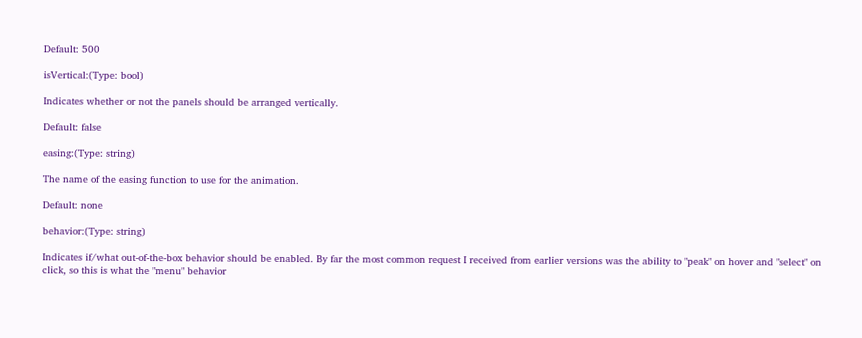Default: 500

isVertical:(Type: bool)

Indicates whether or not the panels should be arranged vertically.

Default: false

easing:(Type: string)

The name of the easing function to use for the animation.

Default: none

behavior:(Type: string)

Indicates if/what out-of-the-box behavior should be enabled. By far the most common request I received from earlier versions was the ability to "peak" on hover and "select" on click, so this is what the "menu" behavior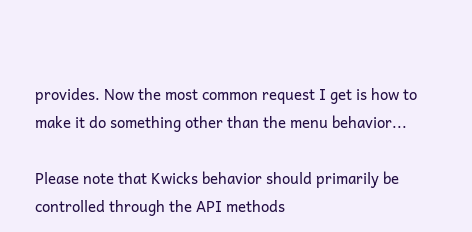provides. Now the most common request I get is how to make it do something other than the menu behavior...

Please note that Kwicks behavior should primarily be controlled through the API methods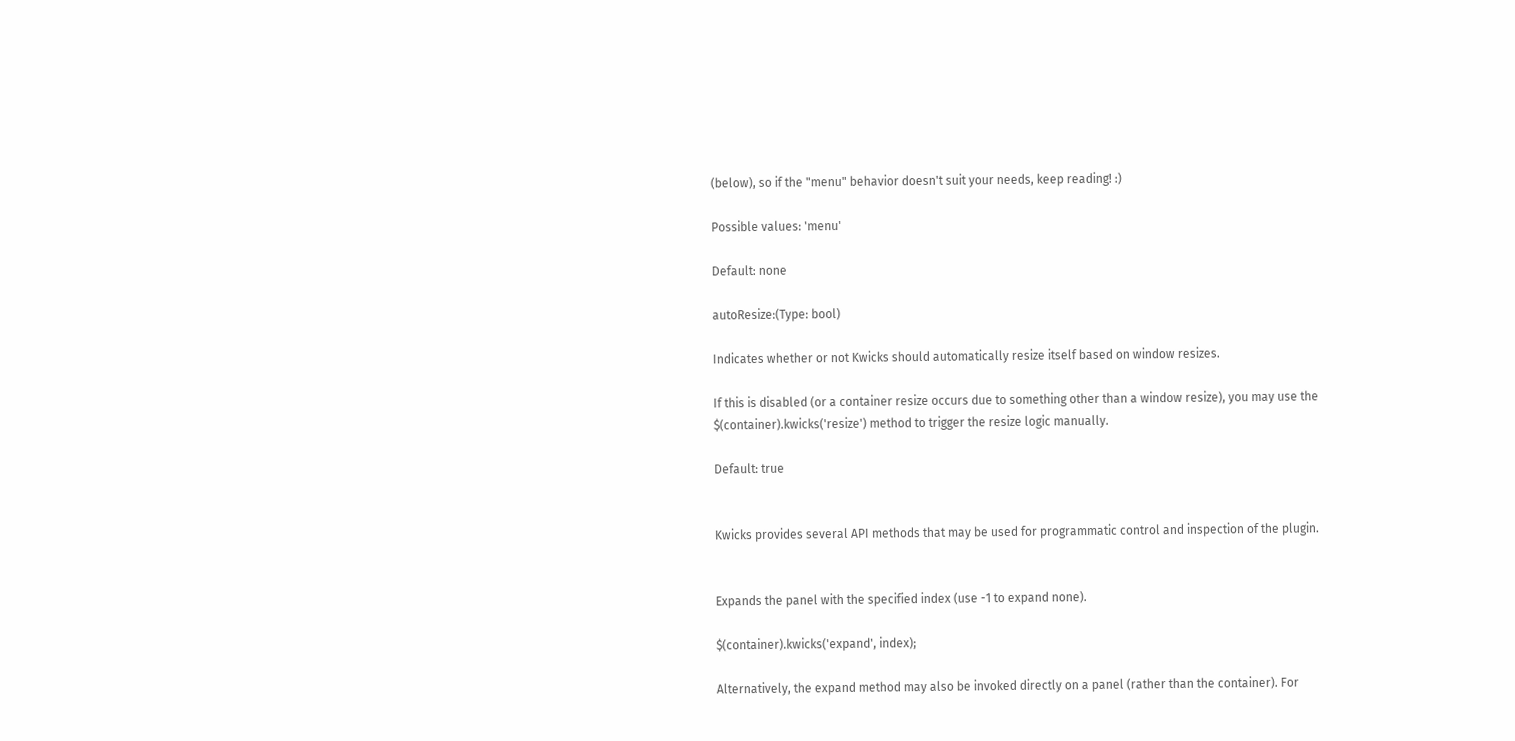(below), so if the "menu" behavior doesn't suit your needs, keep reading! :)

Possible values: 'menu'

Default: none

autoResize:(Type: bool)

Indicates whether or not Kwicks should automatically resize itself based on window resizes.

If this is disabled (or a container resize occurs due to something other than a window resize), you may use the $(container).kwicks('resize') method to trigger the resize logic manually.

Default: true


Kwicks provides several API methods that may be used for programmatic control and inspection of the plugin.


Expands the panel with the specified index (use -1 to expand none).

$(container).kwicks('expand', index);

Alternatively, the expand method may also be invoked directly on a panel (rather than the container). For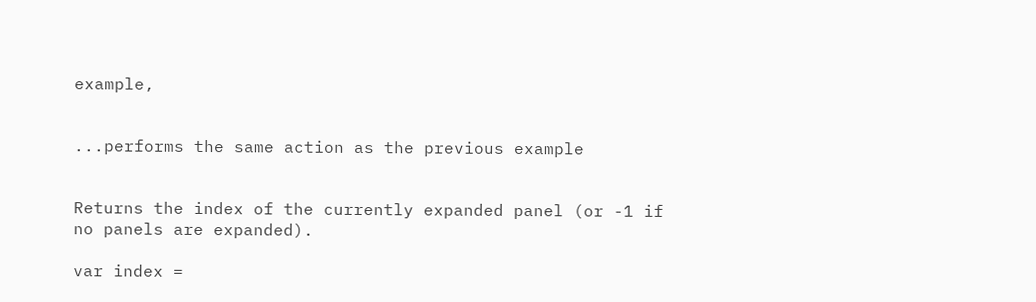example,


...performs the same action as the previous example


Returns the index of the currently expanded panel (or -1 if no panels are expanded).

var index =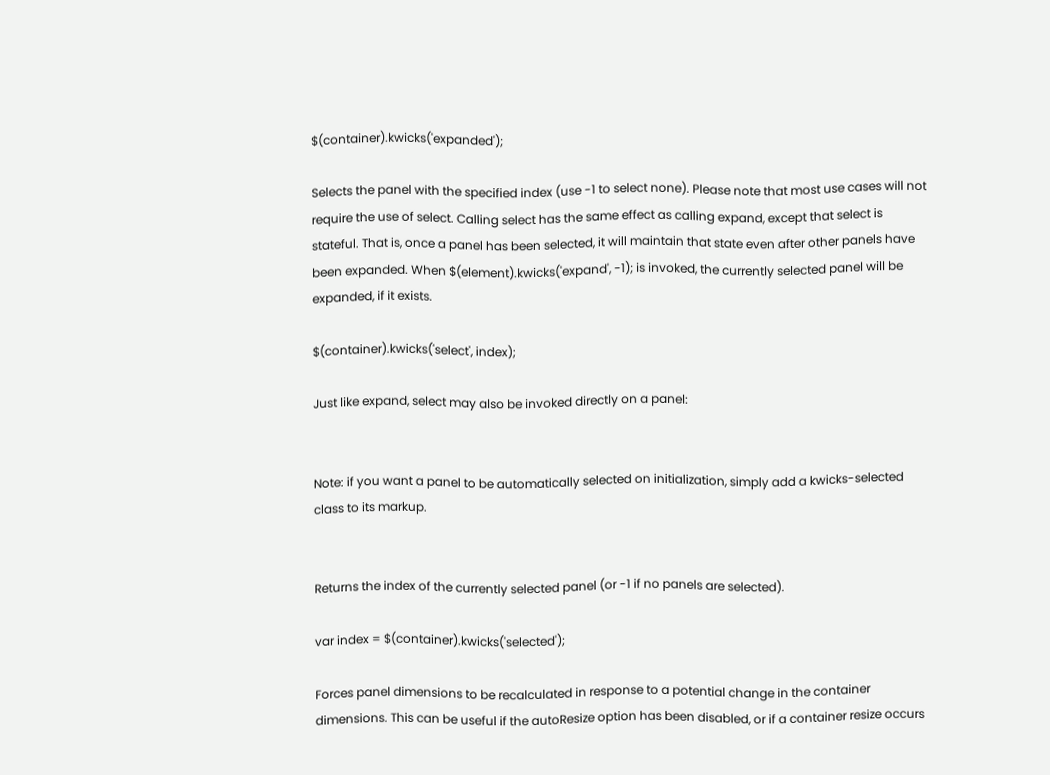$(container).kwicks('expanded');

Selects the panel with the specified index (use -1 to select none). Please note that most use cases will not require the use of select. Calling select has the same effect as calling expand, except that select is stateful. That is, once a panel has been selected, it will maintain that state even after other panels have been expanded. When $(element).kwicks('expand', -1); is invoked, the currently selected panel will be expanded, if it exists.

$(container).kwicks('select', index);

Just like expand, select may also be invoked directly on a panel:


Note: if you want a panel to be automatically selected on initialization, simply add a kwicks-selected class to its markup.


Returns the index of the currently selected panel (or -1 if no panels are selected).

var index = $(container).kwicks('selected');

Forces panel dimensions to be recalculated in response to a potential change in the container dimensions. This can be useful if the autoResize option has been disabled, or if a container resize occurs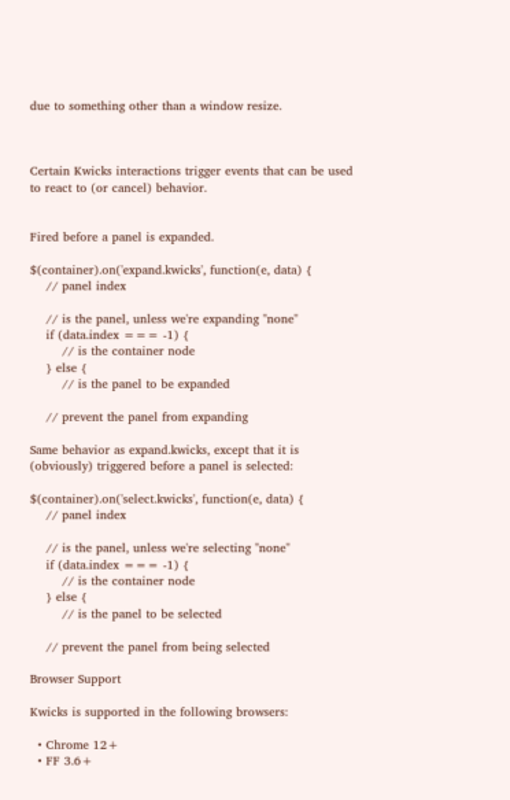due to something other than a window resize.



Certain Kwicks interactions trigger events that can be used to react to (or cancel) behavior.


Fired before a panel is expanded.

$(container).on('expand.kwicks', function(e, data) {
    // panel index

    // is the panel, unless we're expanding "none"
    if (data.index === -1) {
        // is the container node
    } else {
        // is the panel to be expanded

    // prevent the panel from expanding

Same behavior as expand.kwicks, except that it is (obviously) triggered before a panel is selected:

$(container).on('select.kwicks', function(e, data) {
    // panel index

    // is the panel, unless we're selecting "none"
    if (data.index === -1) {
        // is the container node
    } else {
        // is the panel to be selected

    // prevent the panel from being selected

Browser Support

Kwicks is supported in the following browsers:

  • Chrome 12+
  • FF 3.6+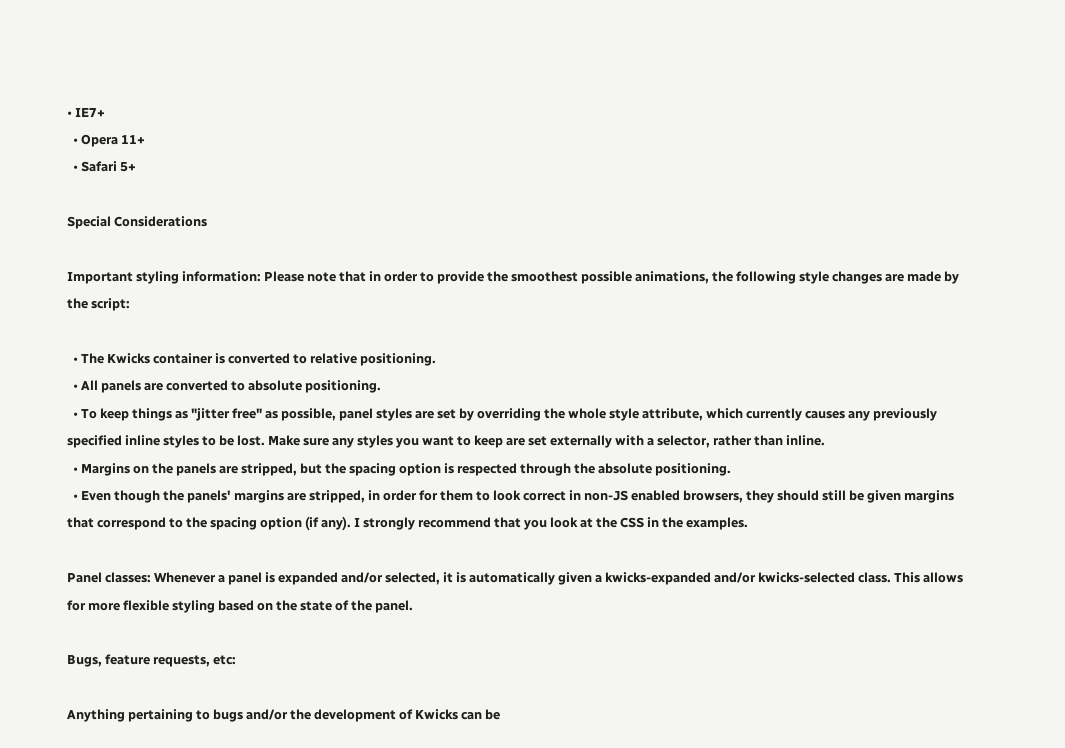• IE7+
  • Opera 11+
  • Safari 5+

Special Considerations

Important styling information: Please note that in order to provide the smoothest possible animations, the following style changes are made by the script:

  • The Kwicks container is converted to relative positioning.
  • All panels are converted to absolute positioning.
  • To keep things as "jitter free" as possible, panel styles are set by overriding the whole style attribute, which currently causes any previously specified inline styles to be lost. Make sure any styles you want to keep are set externally with a selector, rather than inline.
  • Margins on the panels are stripped, but the spacing option is respected through the absolute positioning.
  • Even though the panels' margins are stripped, in order for them to look correct in non-JS enabled browsers, they should still be given margins that correspond to the spacing option (if any). I strongly recommend that you look at the CSS in the examples.

Panel classes: Whenever a panel is expanded and/or selected, it is automatically given a kwicks-expanded and/or kwicks-selected class. This allows for more flexible styling based on the state of the panel.

Bugs, feature requests, etc:

Anything pertaining to bugs and/or the development of Kwicks can be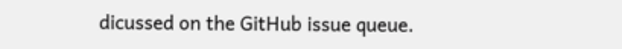dicussed on the GitHub issue queue.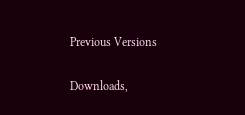Previous Versions

Downloads,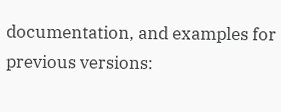documentation, and examples for previous versions: